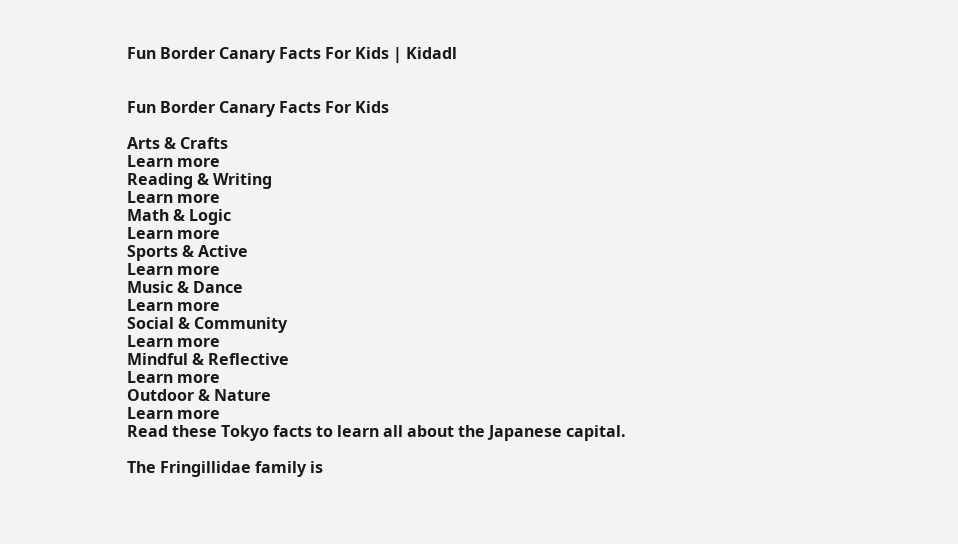Fun Border Canary Facts For Kids | Kidadl


Fun Border Canary Facts For Kids

Arts & Crafts
Learn more
Reading & Writing
Learn more
Math & Logic
Learn more
Sports & Active
Learn more
Music & Dance
Learn more
Social & Community
Learn more
Mindful & Reflective
Learn more
Outdoor & Nature
Learn more
Read these Tokyo facts to learn all about the Japanese capital.

The Fringillidae family is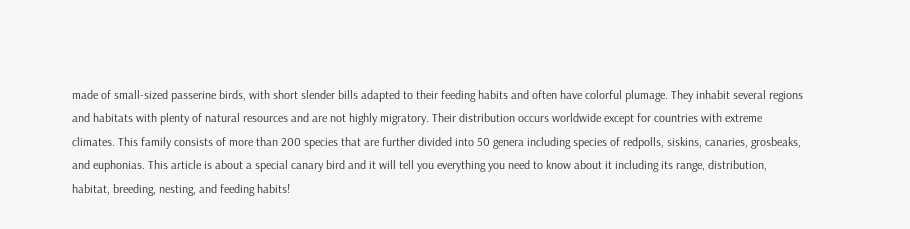made of small-sized passerine birds, with short slender bills adapted to their feeding habits and often have colorful plumage. They inhabit several regions and habitats with plenty of natural resources and are not highly migratory. Their distribution occurs worldwide except for countries with extreme climates. This family consists of more than 200 species that are further divided into 50 genera including species of redpolls, siskins, canaries, grosbeaks, and euphonias. This article is about a special canary bird and it will tell you everything you need to know about it including its range, distribution, habitat, breeding, nesting, and feeding habits!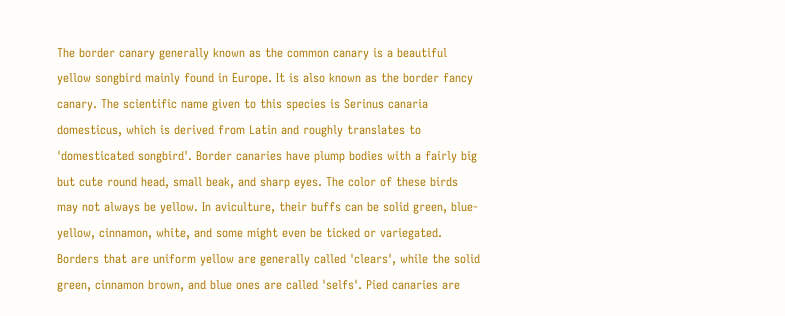The border canary generally known as the common canary is a beautiful yellow songbird mainly found in Europe. It is also known as the border fancy canary. The scientific name given to this species is Serinus canaria domesticus, which is derived from Latin and roughly translates to 'domesticated songbird'. Border canaries have plump bodies with a fairly big but cute round head, small beak, and sharp eyes. The color of these birds may not always be yellow. In aviculture, their buffs can be solid green, blue-yellow, cinnamon, white, and some might even be ticked or variegated. Borders that are uniform yellow are generally called 'clears', while the solid green, cinnamon brown, and blue ones are called 'selfs'. Pied canaries are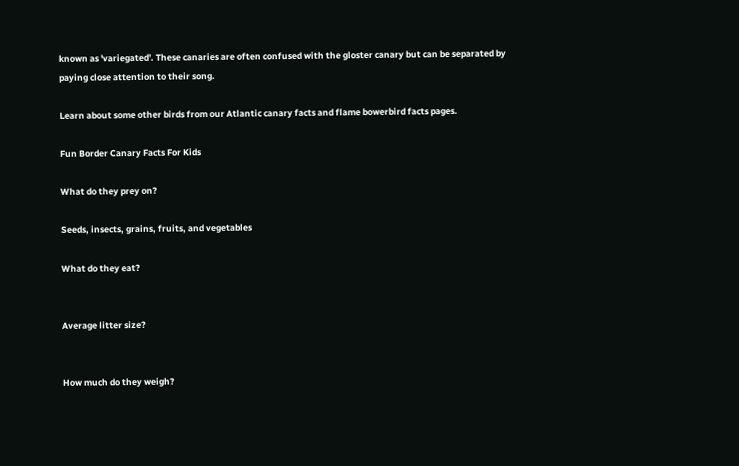known as 'variegated'. These canaries are often confused with the gloster canary but can be separated by paying close attention to their song.

Learn about some other birds from our Atlantic canary facts and flame bowerbird facts pages.

Fun Border Canary Facts For Kids

What do they prey on?

Seeds, insects, grains, fruits, and vegetables

What do they eat?


Average litter size?


How much do they weigh?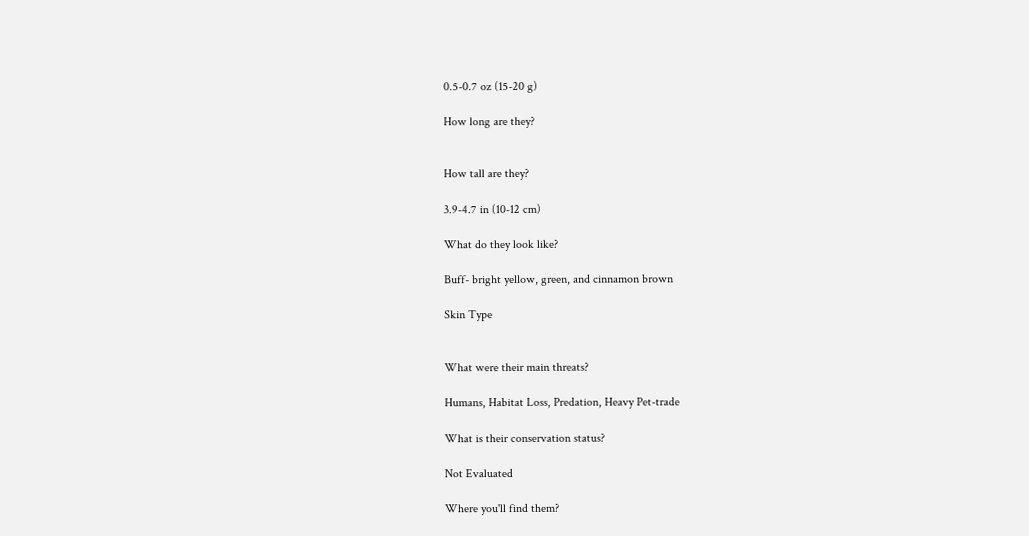0.5-0.7 oz (15-20 g)

How long are they?


How tall are they?

3.9-4.7 in (10-12 cm)

What do they look like?

Buff- bright yellow, green, and cinnamon brown

Skin Type


What were their main threats?

Humans, Habitat Loss, Predation, Heavy Pet-trade

What is their conservation status?

Not Evaluated

Where you'll find them?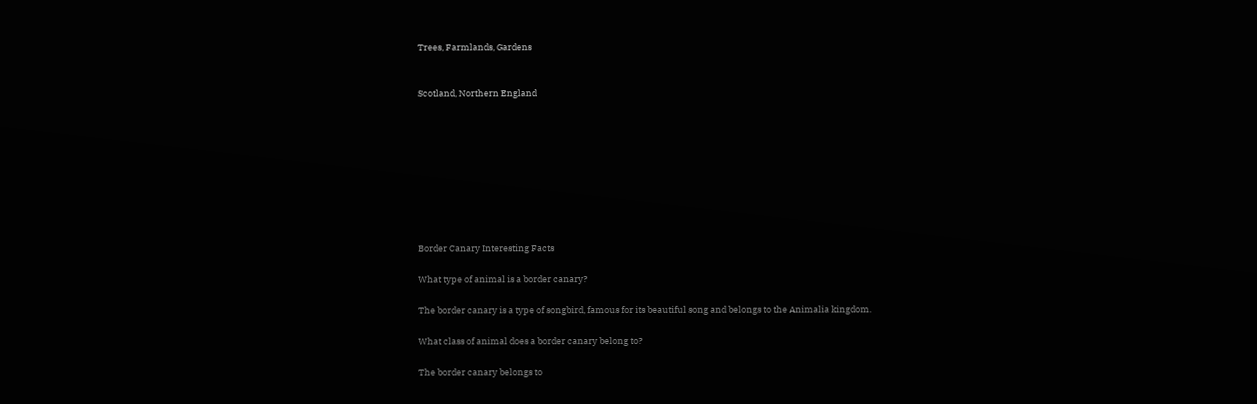Trees, Farmlands, Gardens


Scotland, Northern England









Border Canary Interesting Facts

What type of animal is a border canary?

The border canary is a type of songbird, famous for its beautiful song and belongs to the Animalia kingdom.

What class of animal does a border canary belong to?

The border canary belongs to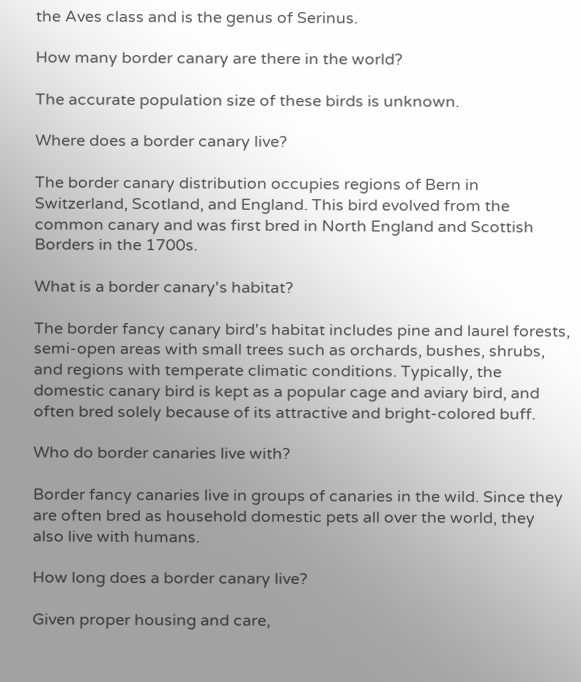the Aves class and is the genus of Serinus.

How many border canary are there in the world?

The accurate population size of these birds is unknown.

Where does a border canary live?

The border canary distribution occupies regions of Bern in Switzerland, Scotland, and England. This bird evolved from the common canary and was first bred in North England and Scottish Borders in the 1700s.

What is a border canary's habitat?

The border fancy canary bird's habitat includes pine and laurel forests, semi-open areas with small trees such as orchards, bushes, shrubs, and regions with temperate climatic conditions. Typically, the domestic canary bird is kept as a popular cage and aviary bird, and often bred solely because of its attractive and bright-colored buff.

Who do border canaries live with?

Border fancy canaries live in groups of canaries in the wild. Since they are often bred as household domestic pets all over the world, they also live with humans.

How long does a border canary live?

Given proper housing and care,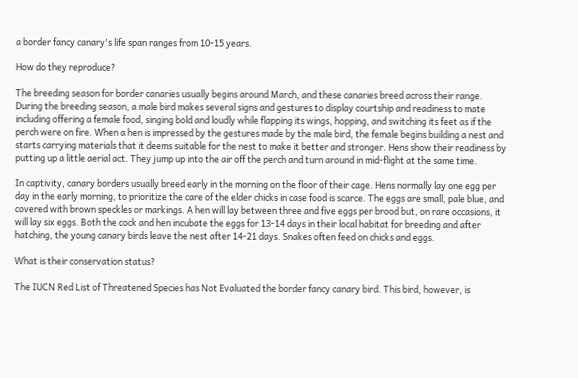a border fancy canary's life span ranges from 10-15 years.

How do they reproduce?

The breeding season for border canaries usually begins around March, and these canaries breed across their range. During the breeding season, a male bird makes several signs and gestures to display courtship and readiness to mate including offering a female food, singing bold and loudly while flapping its wings, hopping, and switching its feet as if the perch were on fire. When a hen is impressed by the gestures made by the male bird, the female begins building a nest and starts carrying materials that it deems suitable for the nest to make it better and stronger. Hens show their readiness by putting up a little aerial act. They jump up into the air off the perch and turn around in mid-flight at the same time.

In captivity, canary borders usually breed early in the morning on the floor of their cage. Hens normally lay one egg per day in the early morning, to prioritize the care of the elder chicks in case food is scarce. The eggs are small, pale blue, and covered with brown speckles or markings. A hen will lay between three and five eggs per brood but, on rare occasions, it will lay six eggs. Both the cock and hen incubate the eggs for 13-14 days in their local habitat for breeding and after hatching, the young canary birds leave the nest after 14-21 days. Snakes often feed on chicks and eggs.

What is their conservation status?

The IUCN Red List of Threatened Species has Not Evaluated the border fancy canary bird. This bird, however, is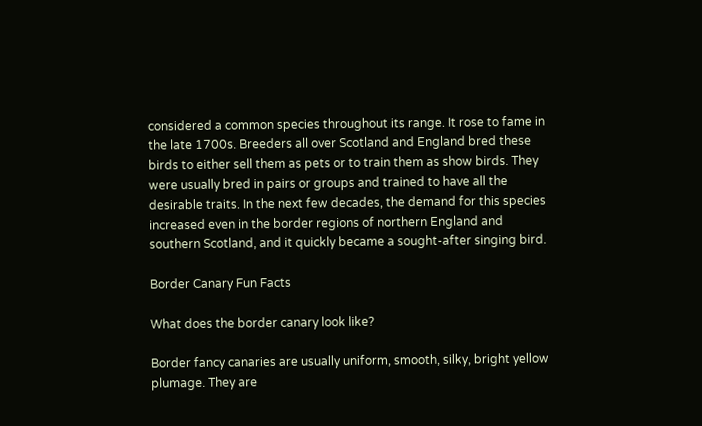considered a common species throughout its range. It rose to fame in the late 1700s. Breeders all over Scotland and England bred these birds to either sell them as pets or to train them as show birds. They were usually bred in pairs or groups and trained to have all the desirable traits. In the next few decades, the demand for this species increased even in the border regions of northern England and southern Scotland, and it quickly became a sought-after singing bird.

Border Canary Fun Facts

What does the border canary look like?

Border fancy canaries are usually uniform, smooth, silky, bright yellow plumage. They are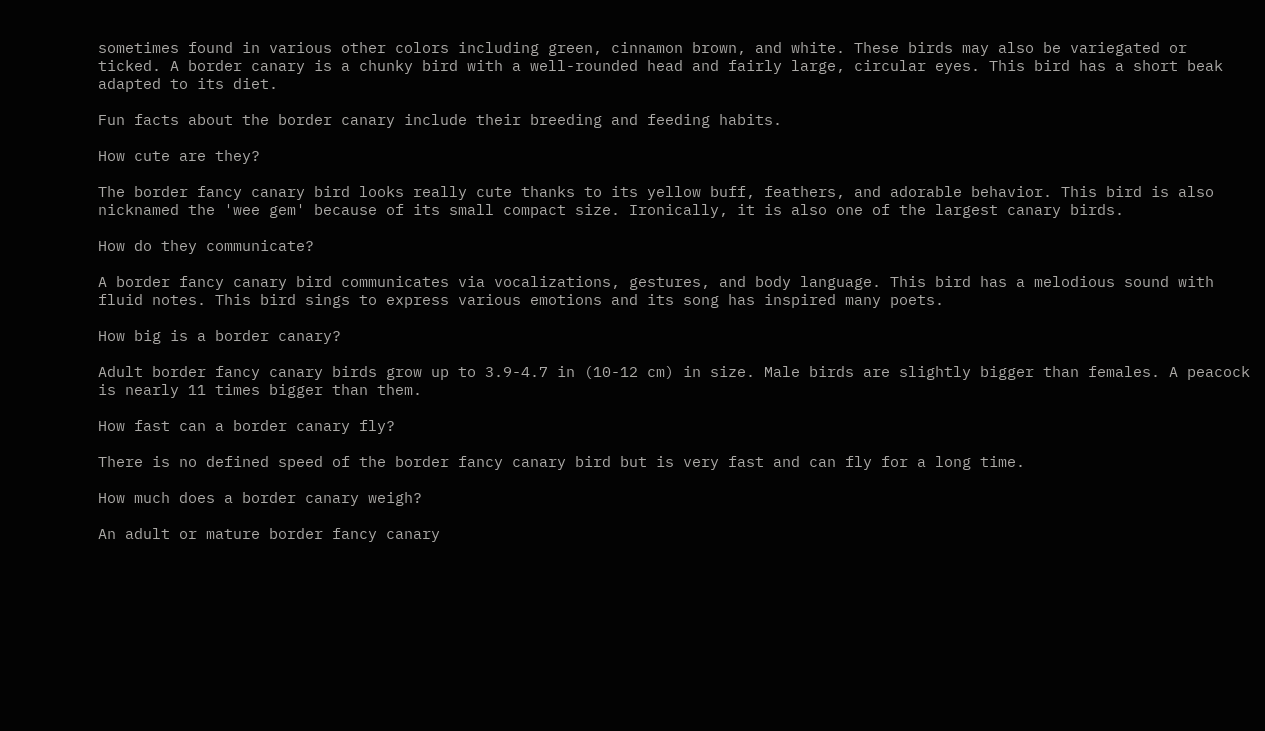sometimes found in various other colors including green, cinnamon brown, and white. These birds may also be variegated or ticked. A border canary is a chunky bird with a well-rounded head and fairly large, circular eyes. This bird has a short beak adapted to its diet.

Fun facts about the border canary include their breeding and feeding habits.

How cute are they?

The border fancy canary bird looks really cute thanks to its yellow buff, feathers, and adorable behavior. This bird is also nicknamed the 'wee gem' because of its small compact size. Ironically, it is also one of the largest canary birds.

How do they communicate?

A border fancy canary bird communicates via vocalizations, gestures, and body language. This bird has a melodious sound with fluid notes. This bird sings to express various emotions and its song has inspired many poets.

How big is a border canary?

Adult border fancy canary birds grow up to 3.9-4.7 in (10-12 cm) in size. Male birds are slightly bigger than females. A peacock is nearly 11 times bigger than them.

How fast can a border canary fly?

There is no defined speed of the border fancy canary bird but is very fast and can fly for a long time.

How much does a border canary weigh?

An adult or mature border fancy canary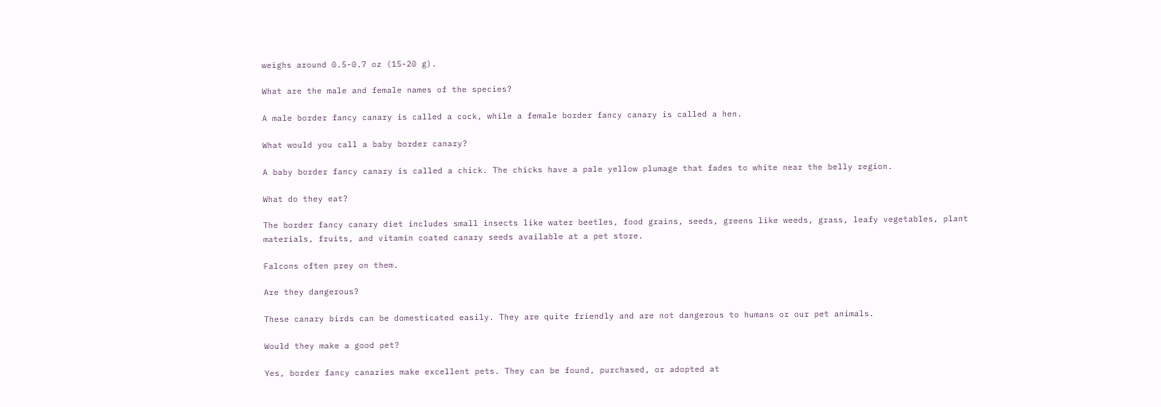weighs around 0.5-0.7 oz (15-20 g).

What are the male and female names of the species?

A male border fancy canary is called a cock, while a female border fancy canary is called a hen.

What would you call a baby border canary?

A baby border fancy canary is called a chick. The chicks have a pale yellow plumage that fades to white near the belly region.

What do they eat?

The border fancy canary diet includes small insects like water beetles, food grains, seeds, greens like weeds, grass, leafy vegetables, plant materials, fruits, and vitamin coated canary seeds available at a pet store.

Falcons often prey on them.

Are they dangerous?

These canary birds can be domesticated easily. They are quite friendly and are not dangerous to humans or our pet animals.

Would they make a good pet?

Yes, border fancy canaries make excellent pets. They can be found, purchased, or adopted at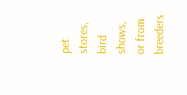pet stores, bird shows, or from breeders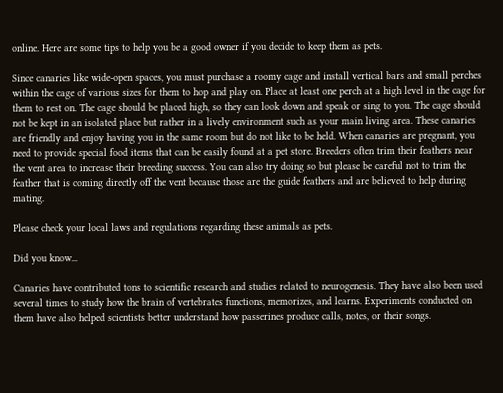online. Here are some tips to help you be a good owner if you decide to keep them as pets.

Since canaries like wide-open spaces, you must purchase a roomy cage and install vertical bars and small perches within the cage of various sizes for them to hop and play on. Place at least one perch at a high level in the cage for them to rest on. The cage should be placed high, so they can look down and speak or sing to you. The cage should not be kept in an isolated place but rather in a lively environment such as your main living area. These canaries are friendly and enjoy having you in the same room but do not like to be held. When canaries are pregnant, you need to provide special food items that can be easily found at a pet store. Breeders often trim their feathers near the vent area to increase their breeding success. You can also try doing so but please be careful not to trim the feather that is coming directly off the vent because those are the guide feathers and are believed to help during mating.

Please check your local laws and regulations regarding these animals as pets.

Did you know...

Canaries have contributed tons to scientific research and studies related to neurogenesis. They have also been used several times to study how the brain of vertebrates functions, memorizes, and learns. Experiments conducted on them have also helped scientists better understand how passerines produce calls, notes, or their songs.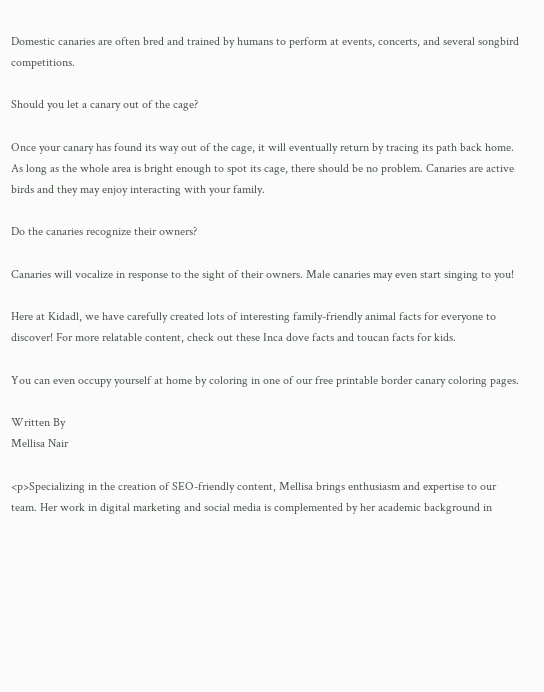Domestic canaries are often bred and trained by humans to perform at events, concerts, and several songbird competitions.

Should you let a canary out of the cage?

Once your canary has found its way out of the cage, it will eventually return by tracing its path back home. As long as the whole area is bright enough to spot its cage, there should be no problem. Canaries are active birds and they may enjoy interacting with your family.

Do the canaries recognize their owners?

Canaries will vocalize in response to the sight of their owners. Male canaries may even start singing to you!

Here at Kidadl, we have carefully created lots of interesting family-friendly animal facts for everyone to discover! For more relatable content, check out these Inca dove facts and toucan facts for kids.

You can even occupy yourself at home by coloring in one of our free printable border canary coloring pages.

Written By
Mellisa Nair

<p>Specializing in the creation of SEO-friendly content, Mellisa brings enthusiasm and expertise to our team. Her work in digital marketing and social media is complemented by her academic background in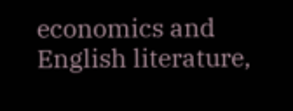economics and English literature,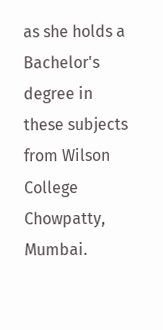as she holds a Bachelor's degree in these subjects from Wilson College Chowpatty, Mumbai.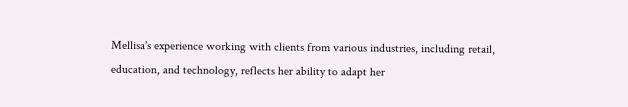Mellisa's experience working with clients from various industries, including retail, education, and technology, reflects her ability to adapt her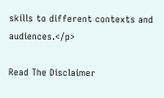skills to different contexts and audiences.</p>

Read The Disclaimer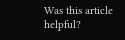Was this article helpful?